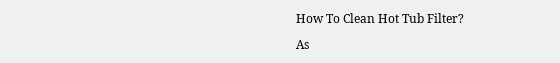How To Clean Hot Tub Filter?

As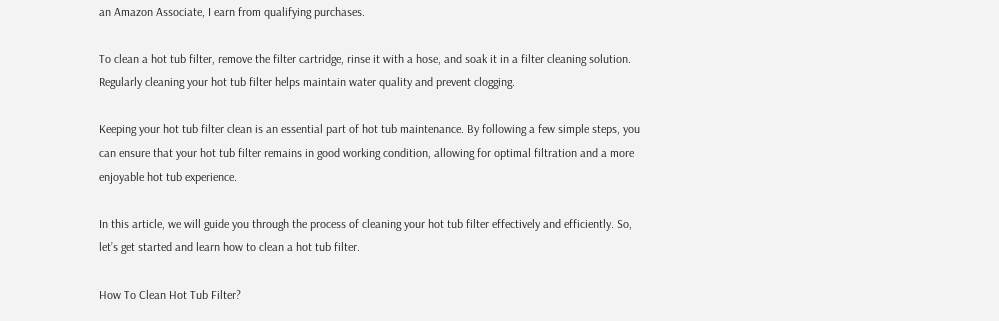an Amazon Associate, I earn from qualifying purchases.

To clean a hot tub filter, remove the filter cartridge, rinse it with a hose, and soak it in a filter cleaning solution. Regularly cleaning your hot tub filter helps maintain water quality and prevent clogging.

Keeping your hot tub filter clean is an essential part of hot tub maintenance. By following a few simple steps, you can ensure that your hot tub filter remains in good working condition, allowing for optimal filtration and a more enjoyable hot tub experience.

In this article, we will guide you through the process of cleaning your hot tub filter effectively and efficiently. So, let’s get started and learn how to clean a hot tub filter.

How To Clean Hot Tub Filter?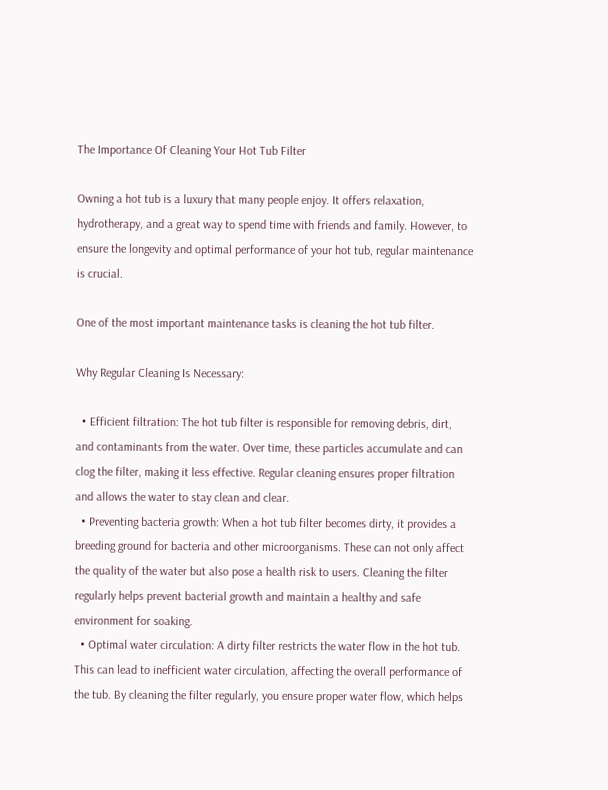The Importance Of Cleaning Your Hot Tub Filter

Owning a hot tub is a luxury that many people enjoy. It offers relaxation, hydrotherapy, and a great way to spend time with friends and family. However, to ensure the longevity and optimal performance of your hot tub, regular maintenance is crucial.

One of the most important maintenance tasks is cleaning the hot tub filter.

Why Regular Cleaning Is Necessary:

  • Efficient filtration: The hot tub filter is responsible for removing debris, dirt, and contaminants from the water. Over time, these particles accumulate and can clog the filter, making it less effective. Regular cleaning ensures proper filtration and allows the water to stay clean and clear.
  • Preventing bacteria growth: When a hot tub filter becomes dirty, it provides a breeding ground for bacteria and other microorganisms. These can not only affect the quality of the water but also pose a health risk to users. Cleaning the filter regularly helps prevent bacterial growth and maintain a healthy and safe environment for soaking.
  • Optimal water circulation: A dirty filter restricts the water flow in the hot tub. This can lead to inefficient water circulation, affecting the overall performance of the tub. By cleaning the filter regularly, you ensure proper water flow, which helps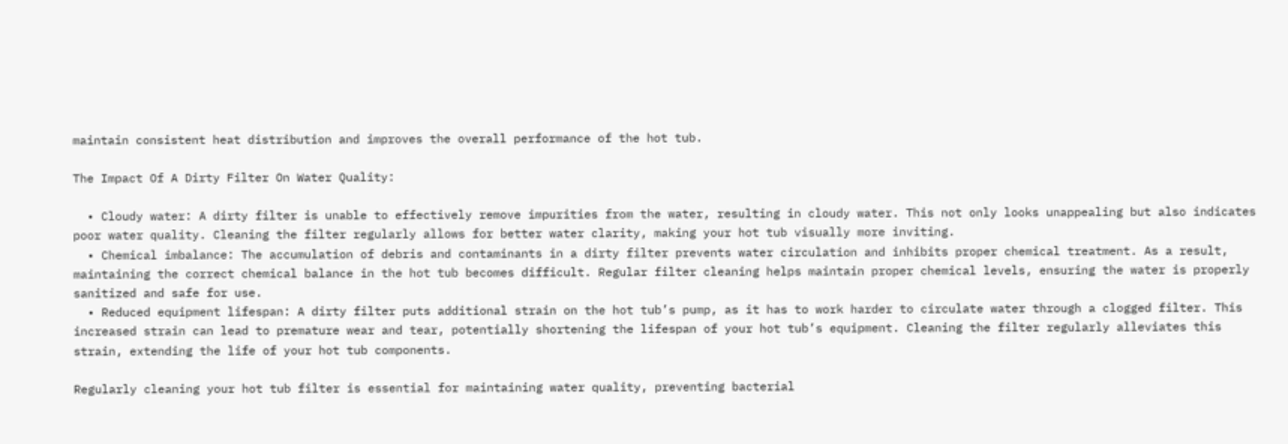maintain consistent heat distribution and improves the overall performance of the hot tub.

The Impact Of A Dirty Filter On Water Quality:

  • Cloudy water: A dirty filter is unable to effectively remove impurities from the water, resulting in cloudy water. This not only looks unappealing but also indicates poor water quality. Cleaning the filter regularly allows for better water clarity, making your hot tub visually more inviting.
  • Chemical imbalance: The accumulation of debris and contaminants in a dirty filter prevents water circulation and inhibits proper chemical treatment. As a result, maintaining the correct chemical balance in the hot tub becomes difficult. Regular filter cleaning helps maintain proper chemical levels, ensuring the water is properly sanitized and safe for use.
  • Reduced equipment lifespan: A dirty filter puts additional strain on the hot tub’s pump, as it has to work harder to circulate water through a clogged filter. This increased strain can lead to premature wear and tear, potentially shortening the lifespan of your hot tub’s equipment. Cleaning the filter regularly alleviates this strain, extending the life of your hot tub components.

Regularly cleaning your hot tub filter is essential for maintaining water quality, preventing bacterial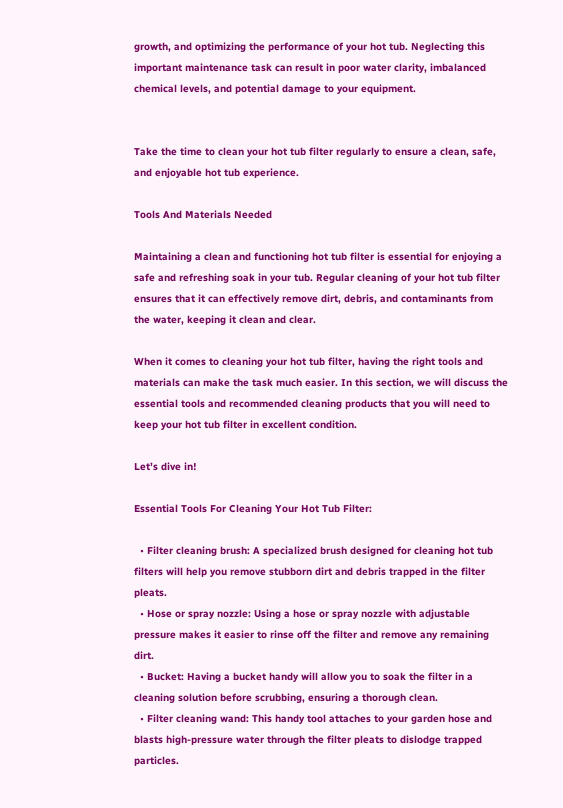growth, and optimizing the performance of your hot tub. Neglecting this important maintenance task can result in poor water clarity, imbalanced chemical levels, and potential damage to your equipment.


Take the time to clean your hot tub filter regularly to ensure a clean, safe, and enjoyable hot tub experience.

Tools And Materials Needed

Maintaining a clean and functioning hot tub filter is essential for enjoying a safe and refreshing soak in your tub. Regular cleaning of your hot tub filter ensures that it can effectively remove dirt, debris, and contaminants from the water, keeping it clean and clear.

When it comes to cleaning your hot tub filter, having the right tools and materials can make the task much easier. In this section, we will discuss the essential tools and recommended cleaning products that you will need to keep your hot tub filter in excellent condition.

Let’s dive in!

Essential Tools For Cleaning Your Hot Tub Filter:

  • Filter cleaning brush: A specialized brush designed for cleaning hot tub filters will help you remove stubborn dirt and debris trapped in the filter pleats.
  • Hose or spray nozzle: Using a hose or spray nozzle with adjustable pressure makes it easier to rinse off the filter and remove any remaining dirt.
  • Bucket: Having a bucket handy will allow you to soak the filter in a cleaning solution before scrubbing, ensuring a thorough clean.
  • Filter cleaning wand: This handy tool attaches to your garden hose and blasts high-pressure water through the filter pleats to dislodge trapped particles.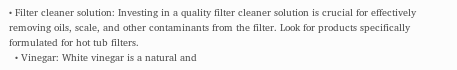• Filter cleaner solution: Investing in a quality filter cleaner solution is crucial for effectively removing oils, scale, and other contaminants from the filter. Look for products specifically formulated for hot tub filters.
  • Vinegar: White vinegar is a natural and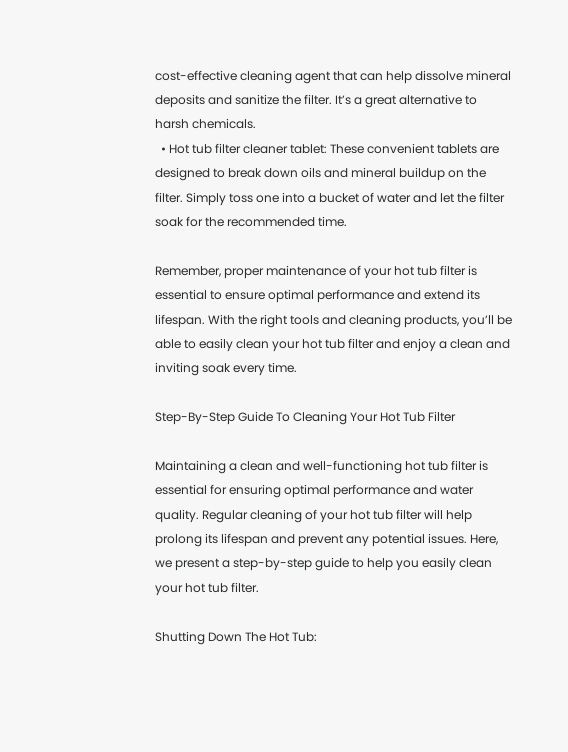cost-effective cleaning agent that can help dissolve mineral deposits and sanitize the filter. It’s a great alternative to harsh chemicals.
  • Hot tub filter cleaner tablet: These convenient tablets are designed to break down oils and mineral buildup on the filter. Simply toss one into a bucket of water and let the filter soak for the recommended time.

Remember, proper maintenance of your hot tub filter is essential to ensure optimal performance and extend its lifespan. With the right tools and cleaning products, you’ll be able to easily clean your hot tub filter and enjoy a clean and inviting soak every time.

Step-By-Step Guide To Cleaning Your Hot Tub Filter

Maintaining a clean and well-functioning hot tub filter is essential for ensuring optimal performance and water quality. Regular cleaning of your hot tub filter will help prolong its lifespan and prevent any potential issues. Here, we present a step-by-step guide to help you easily clean your hot tub filter.

Shutting Down The Hot Tub: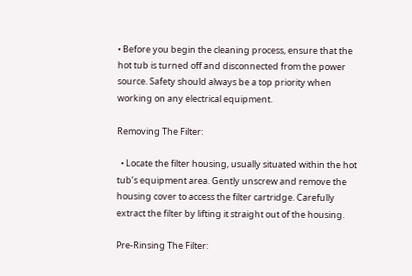• Before you begin the cleaning process, ensure that the hot tub is turned off and disconnected from the power source. Safety should always be a top priority when working on any electrical equipment.

Removing The Filter:

  • Locate the filter housing, usually situated within the hot tub’s equipment area. Gently unscrew and remove the housing cover to access the filter cartridge. Carefully extract the filter by lifting it straight out of the housing.

Pre-Rinsing The Filter: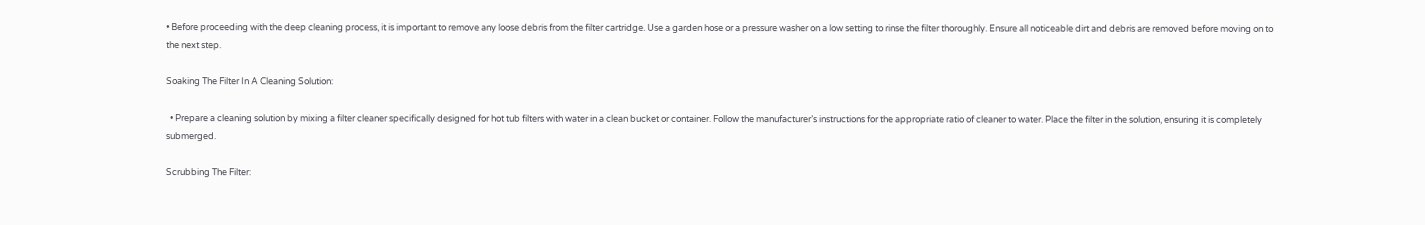• Before proceeding with the deep cleaning process, it is important to remove any loose debris from the filter cartridge. Use a garden hose or a pressure washer on a low setting to rinse the filter thoroughly. Ensure all noticeable dirt and debris are removed before moving on to the next step.

Soaking The Filter In A Cleaning Solution:

  • Prepare a cleaning solution by mixing a filter cleaner specifically designed for hot tub filters with water in a clean bucket or container. Follow the manufacturer’s instructions for the appropriate ratio of cleaner to water. Place the filter in the solution, ensuring it is completely submerged.

Scrubbing The Filter: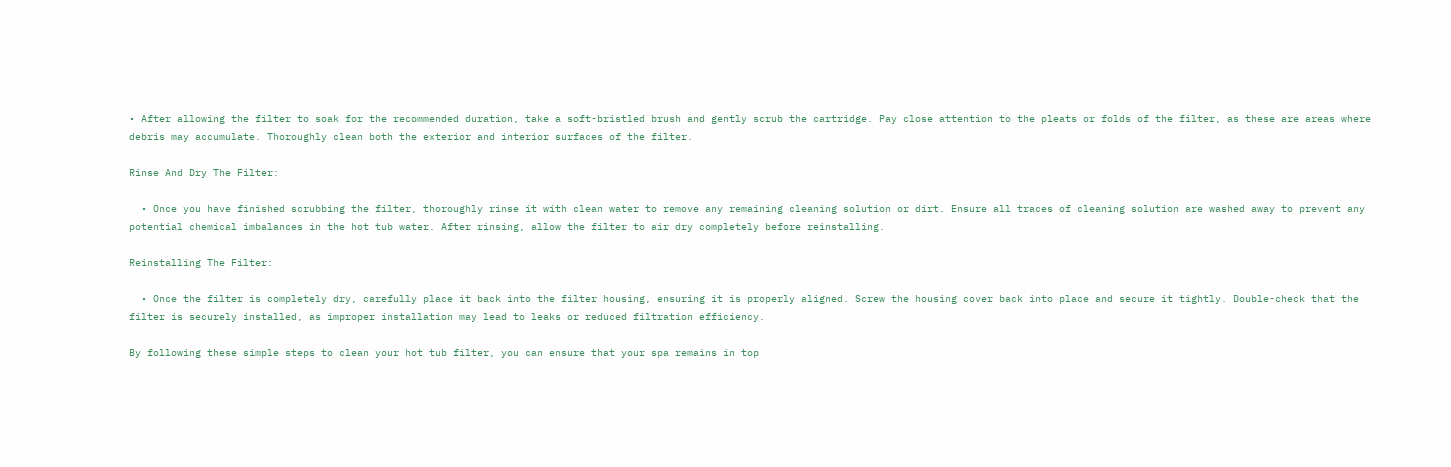• After allowing the filter to soak for the recommended duration, take a soft-bristled brush and gently scrub the cartridge. Pay close attention to the pleats or folds of the filter, as these are areas where debris may accumulate. Thoroughly clean both the exterior and interior surfaces of the filter.

Rinse And Dry The Filter:

  • Once you have finished scrubbing the filter, thoroughly rinse it with clean water to remove any remaining cleaning solution or dirt. Ensure all traces of cleaning solution are washed away to prevent any potential chemical imbalances in the hot tub water. After rinsing, allow the filter to air dry completely before reinstalling.

Reinstalling The Filter:

  • Once the filter is completely dry, carefully place it back into the filter housing, ensuring it is properly aligned. Screw the housing cover back into place and secure it tightly. Double-check that the filter is securely installed, as improper installation may lead to leaks or reduced filtration efficiency.

By following these simple steps to clean your hot tub filter, you can ensure that your spa remains in top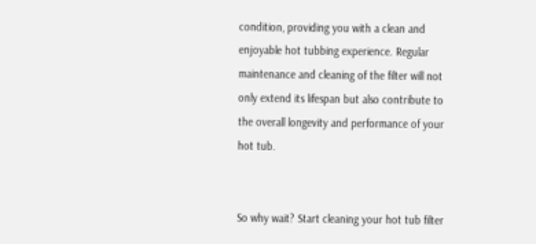condition, providing you with a clean and enjoyable hot tubbing experience. Regular maintenance and cleaning of the filter will not only extend its lifespan but also contribute to the overall longevity and performance of your hot tub.


So why wait? Start cleaning your hot tub filter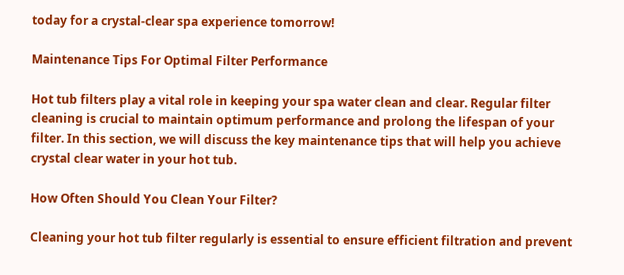today for a crystal-clear spa experience tomorrow!

Maintenance Tips For Optimal Filter Performance

Hot tub filters play a vital role in keeping your spa water clean and clear. Regular filter cleaning is crucial to maintain optimum performance and prolong the lifespan of your filter. In this section, we will discuss the key maintenance tips that will help you achieve crystal clear water in your hot tub.

How Often Should You Clean Your Filter?

Cleaning your hot tub filter regularly is essential to ensure efficient filtration and prevent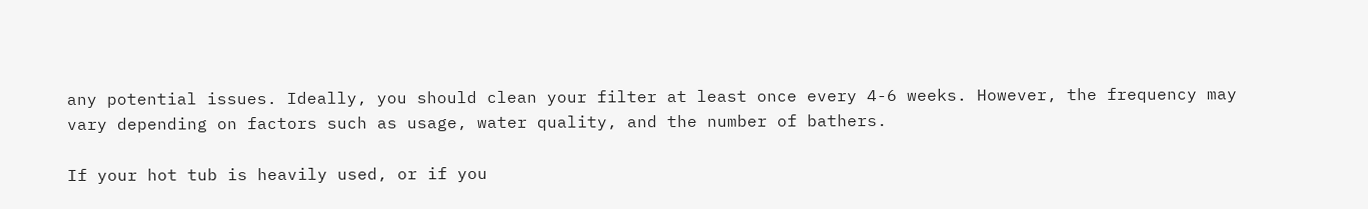any potential issues. Ideally, you should clean your filter at least once every 4-6 weeks. However, the frequency may vary depending on factors such as usage, water quality, and the number of bathers.

If your hot tub is heavily used, or if you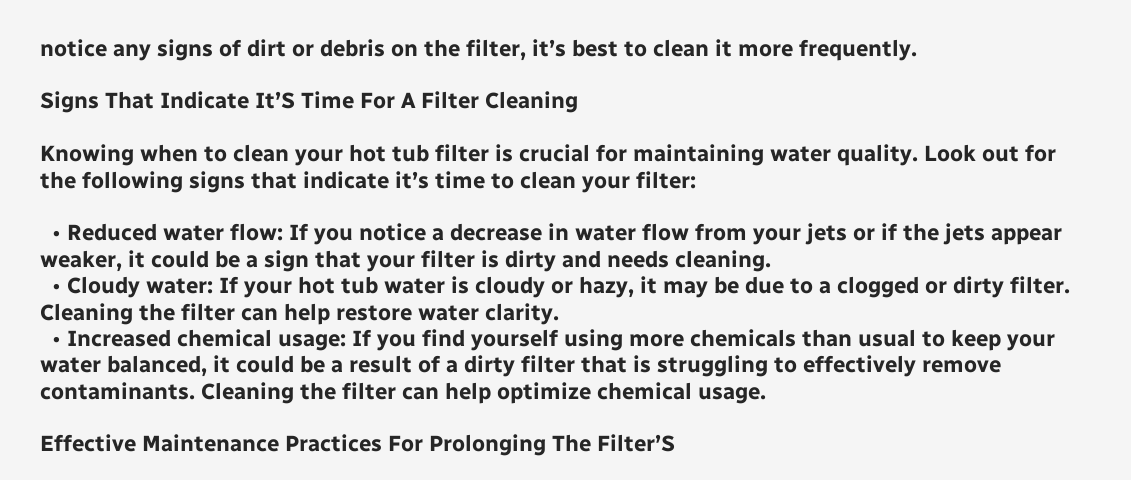notice any signs of dirt or debris on the filter, it’s best to clean it more frequently.

Signs That Indicate It’S Time For A Filter Cleaning

Knowing when to clean your hot tub filter is crucial for maintaining water quality. Look out for the following signs that indicate it’s time to clean your filter:

  • Reduced water flow: If you notice a decrease in water flow from your jets or if the jets appear weaker, it could be a sign that your filter is dirty and needs cleaning.
  • Cloudy water: If your hot tub water is cloudy or hazy, it may be due to a clogged or dirty filter. Cleaning the filter can help restore water clarity.
  • Increased chemical usage: If you find yourself using more chemicals than usual to keep your water balanced, it could be a result of a dirty filter that is struggling to effectively remove contaminants. Cleaning the filter can help optimize chemical usage.

Effective Maintenance Practices For Prolonging The Filter’S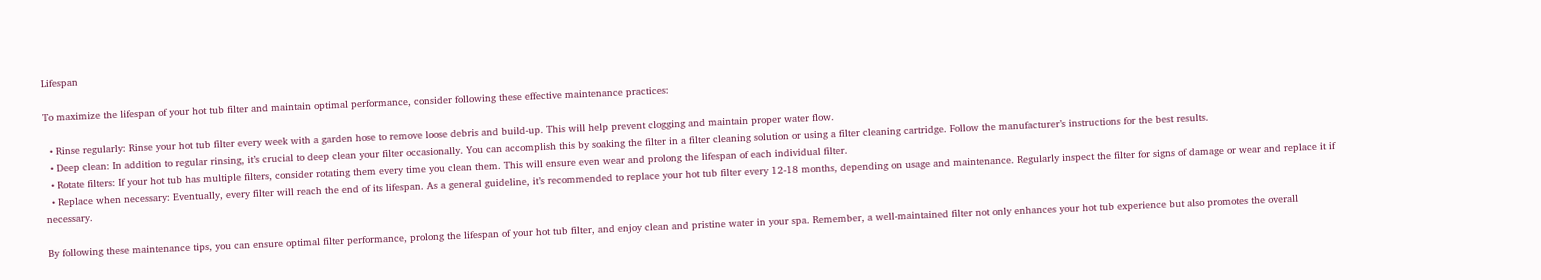Lifespan

To maximize the lifespan of your hot tub filter and maintain optimal performance, consider following these effective maintenance practices:

  • Rinse regularly: Rinse your hot tub filter every week with a garden hose to remove loose debris and build-up. This will help prevent clogging and maintain proper water flow.
  • Deep clean: In addition to regular rinsing, it’s crucial to deep clean your filter occasionally. You can accomplish this by soaking the filter in a filter cleaning solution or using a filter cleaning cartridge. Follow the manufacturer’s instructions for the best results.
  • Rotate filters: If your hot tub has multiple filters, consider rotating them every time you clean them. This will ensure even wear and prolong the lifespan of each individual filter.
  • Replace when necessary: Eventually, every filter will reach the end of its lifespan. As a general guideline, it’s recommended to replace your hot tub filter every 12-18 months, depending on usage and maintenance. Regularly inspect the filter for signs of damage or wear and replace it if necessary.

By following these maintenance tips, you can ensure optimal filter performance, prolong the lifespan of your hot tub filter, and enjoy clean and pristine water in your spa. Remember, a well-maintained filter not only enhances your hot tub experience but also promotes the overall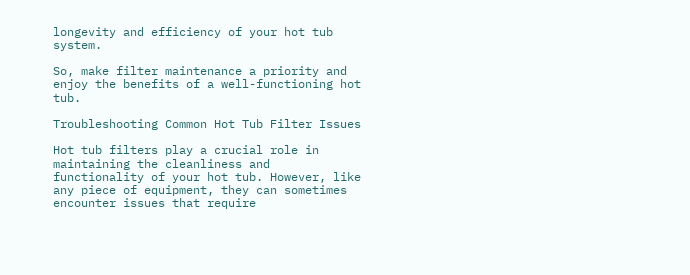longevity and efficiency of your hot tub system.

So, make filter maintenance a priority and enjoy the benefits of a well-functioning hot tub.

Troubleshooting Common Hot Tub Filter Issues

Hot tub filters play a crucial role in maintaining the cleanliness and functionality of your hot tub. However, like any piece of equipment, they can sometimes encounter issues that require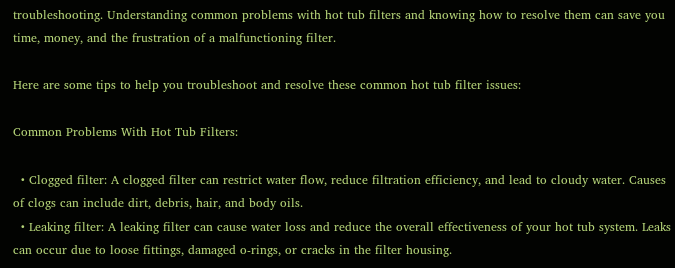troubleshooting. Understanding common problems with hot tub filters and knowing how to resolve them can save you time, money, and the frustration of a malfunctioning filter.

Here are some tips to help you troubleshoot and resolve these common hot tub filter issues:

Common Problems With Hot Tub Filters:

  • Clogged filter: A clogged filter can restrict water flow, reduce filtration efficiency, and lead to cloudy water. Causes of clogs can include dirt, debris, hair, and body oils.
  • Leaking filter: A leaking filter can cause water loss and reduce the overall effectiveness of your hot tub system. Leaks can occur due to loose fittings, damaged o-rings, or cracks in the filter housing.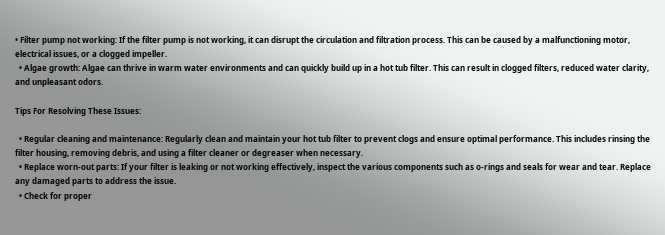• Filter pump not working: If the filter pump is not working, it can disrupt the circulation and filtration process. This can be caused by a malfunctioning motor, electrical issues, or a clogged impeller.
  • Algae growth: Algae can thrive in warm water environments and can quickly build up in a hot tub filter. This can result in clogged filters, reduced water clarity, and unpleasant odors.

Tips For Resolving These Issues:

  • Regular cleaning and maintenance: Regularly clean and maintain your hot tub filter to prevent clogs and ensure optimal performance. This includes rinsing the filter housing, removing debris, and using a filter cleaner or degreaser when necessary.
  • Replace worn-out parts: If your filter is leaking or not working effectively, inspect the various components such as o-rings and seals for wear and tear. Replace any damaged parts to address the issue.
  • Check for proper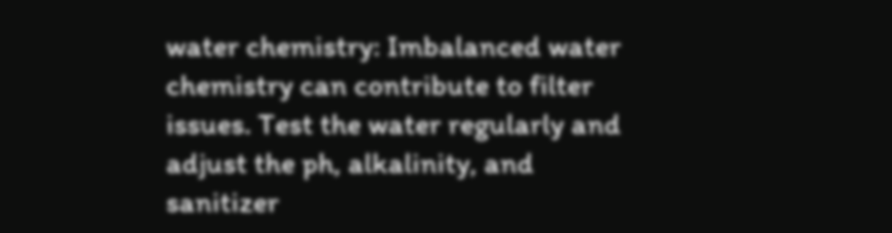water chemistry: Imbalanced water chemistry can contribute to filter issues. Test the water regularly and adjust the ph, alkalinity, and sanitizer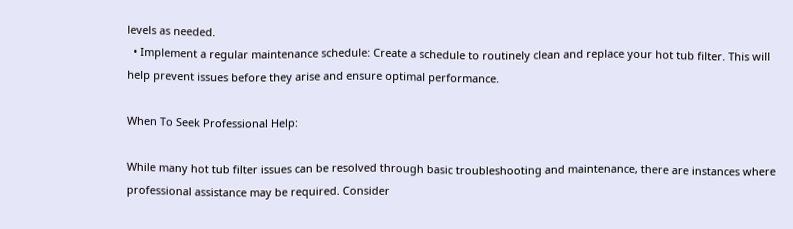levels as needed.
  • Implement a regular maintenance schedule: Create a schedule to routinely clean and replace your hot tub filter. This will help prevent issues before they arise and ensure optimal performance.

When To Seek Professional Help:

While many hot tub filter issues can be resolved through basic troubleshooting and maintenance, there are instances where professional assistance may be required. Consider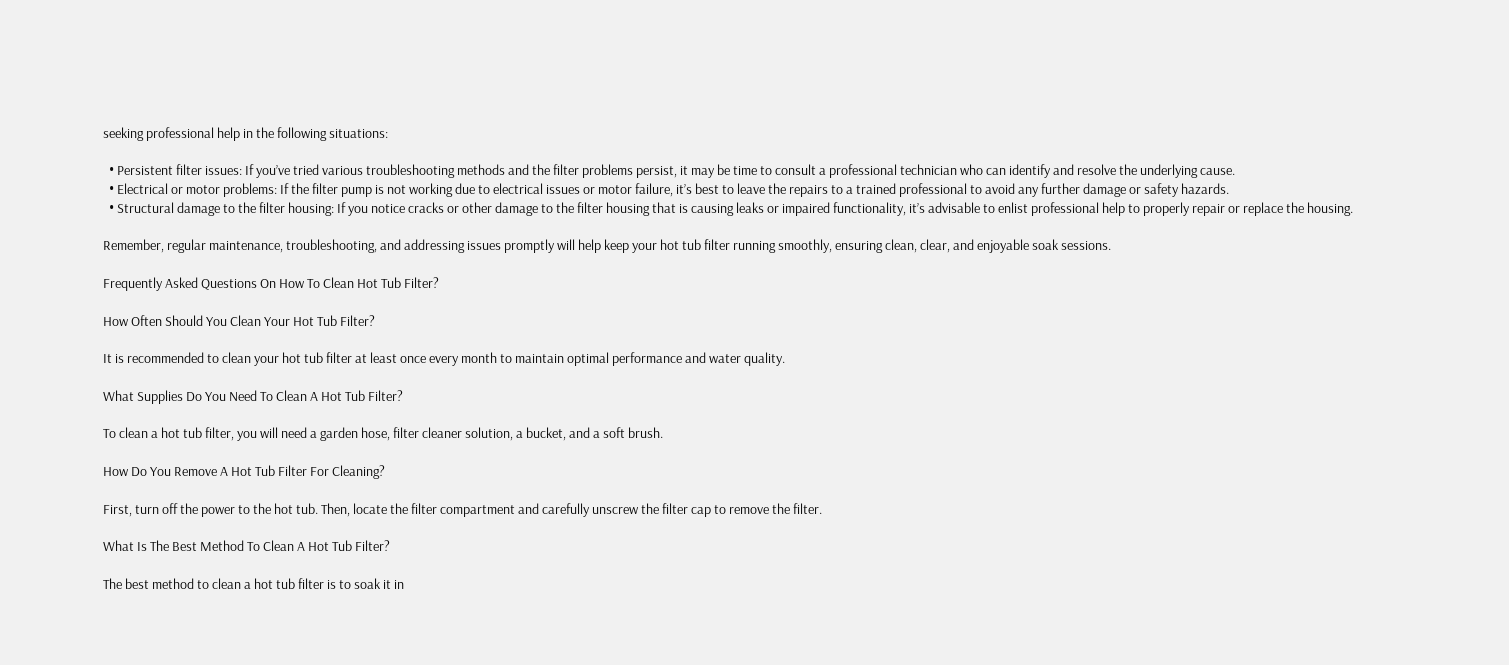seeking professional help in the following situations:

  • Persistent filter issues: If you’ve tried various troubleshooting methods and the filter problems persist, it may be time to consult a professional technician who can identify and resolve the underlying cause.
  • Electrical or motor problems: If the filter pump is not working due to electrical issues or motor failure, it’s best to leave the repairs to a trained professional to avoid any further damage or safety hazards.
  • Structural damage to the filter housing: If you notice cracks or other damage to the filter housing that is causing leaks or impaired functionality, it’s advisable to enlist professional help to properly repair or replace the housing.

Remember, regular maintenance, troubleshooting, and addressing issues promptly will help keep your hot tub filter running smoothly, ensuring clean, clear, and enjoyable soak sessions.

Frequently Asked Questions On How To Clean Hot Tub Filter?

How Often Should You Clean Your Hot Tub Filter?

It is recommended to clean your hot tub filter at least once every month to maintain optimal performance and water quality.

What Supplies Do You Need To Clean A Hot Tub Filter?

To clean a hot tub filter, you will need a garden hose, filter cleaner solution, a bucket, and a soft brush.

How Do You Remove A Hot Tub Filter For Cleaning?

First, turn off the power to the hot tub. Then, locate the filter compartment and carefully unscrew the filter cap to remove the filter.

What Is The Best Method To Clean A Hot Tub Filter?

The best method to clean a hot tub filter is to soak it in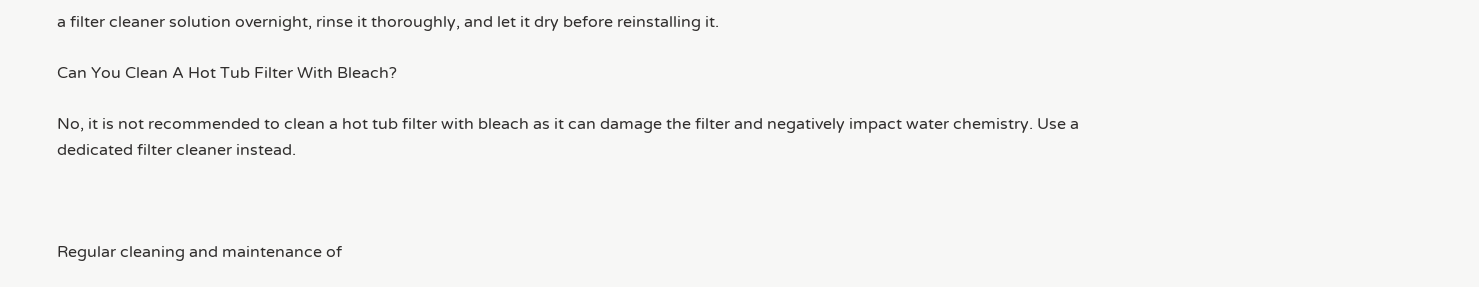a filter cleaner solution overnight, rinse it thoroughly, and let it dry before reinstalling it.

Can You Clean A Hot Tub Filter With Bleach?

No, it is not recommended to clean a hot tub filter with bleach as it can damage the filter and negatively impact water chemistry. Use a dedicated filter cleaner instead.



Regular cleaning and maintenance of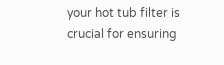your hot tub filter is crucial for ensuring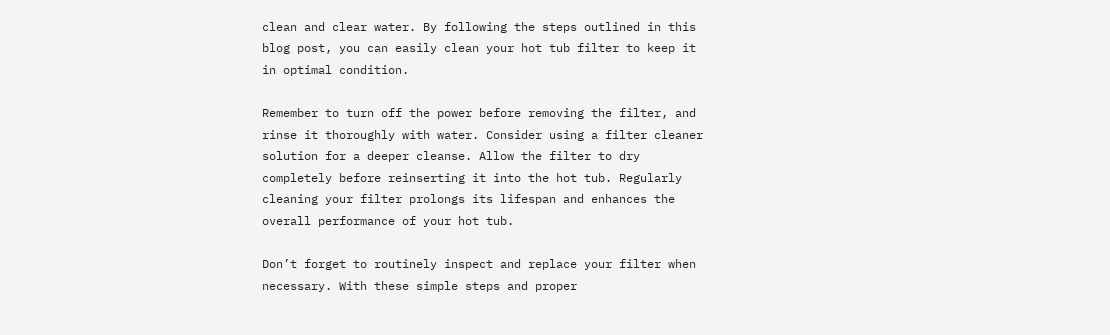clean and clear water. By following the steps outlined in this blog post, you can easily clean your hot tub filter to keep it in optimal condition.

Remember to turn off the power before removing the filter, and rinse it thoroughly with water. Consider using a filter cleaner solution for a deeper cleanse. Allow the filter to dry completely before reinserting it into the hot tub. Regularly cleaning your filter prolongs its lifespan and enhances the overall performance of your hot tub.

Don’t forget to routinely inspect and replace your filter when necessary. With these simple steps and proper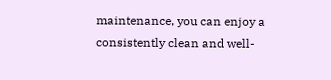maintenance, you can enjoy a consistently clean and well-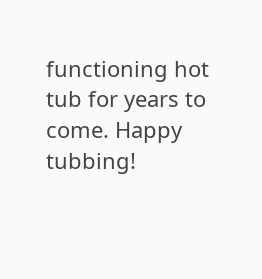functioning hot tub for years to come. Happy tubbing!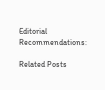Editorial Recommendations:

Related Posts